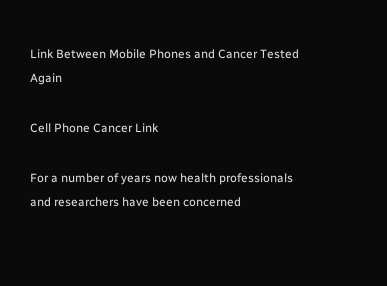Link Between Mobile Phones and Cancer Tested Again

Cell Phone Cancer Link

For a number of years now health professionals and researchers have been concerned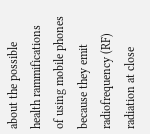about the possible health rammifications of using mobile phones because they emit radiofrequency (RF) radiation at close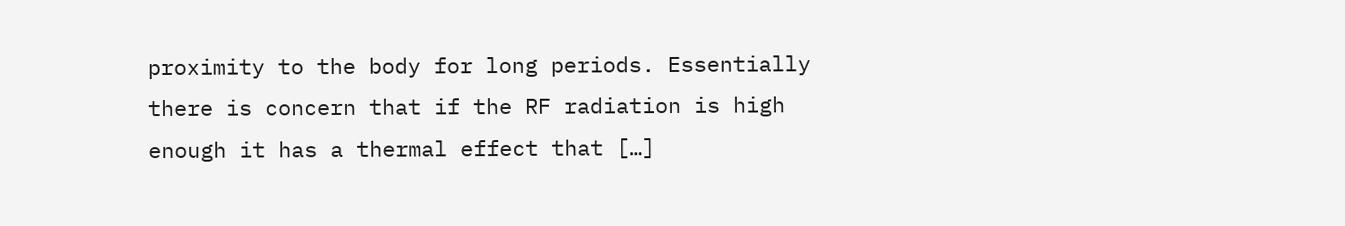proximity to the body for long periods. Essentially there is concern that if the RF radiation is high enough it has a thermal effect that […]